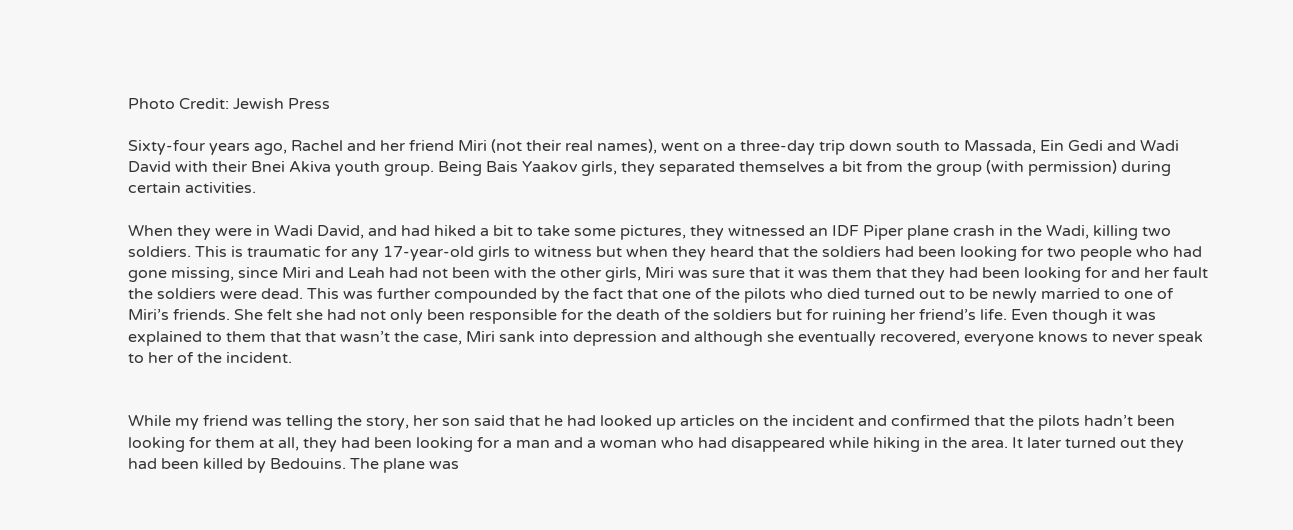Photo Credit: Jewish Press

Sixty-four years ago, Rachel and her friend Miri (not their real names), went on a three-day trip down south to Massada, Ein Gedi and Wadi David with their Bnei Akiva youth group. Being Bais Yaakov girls, they separated themselves a bit from the group (with permission) during certain activities.

When they were in Wadi David, and had hiked a bit to take some pictures, they witnessed an IDF Piper plane crash in the Wadi, killing two soldiers. This is traumatic for any 17-year-old girls to witness but when they heard that the soldiers had been looking for two people who had gone missing, since Miri and Leah had not been with the other girls, Miri was sure that it was them that they had been looking for and her fault the soldiers were dead. This was further compounded by the fact that one of the pilots who died turned out to be newly married to one of Miri’s friends. She felt she had not only been responsible for the death of the soldiers but for ruining her friend’s life. Even though it was explained to them that that wasn’t the case, Miri sank into depression and although she eventually recovered, everyone knows to never speak to her of the incident.


While my friend was telling the story, her son said that he had looked up articles on the incident and confirmed that the pilots hadn’t been looking for them at all, they had been looking for a man and a woman who had disappeared while hiking in the area. It later turned out they had been killed by Bedouins. The plane was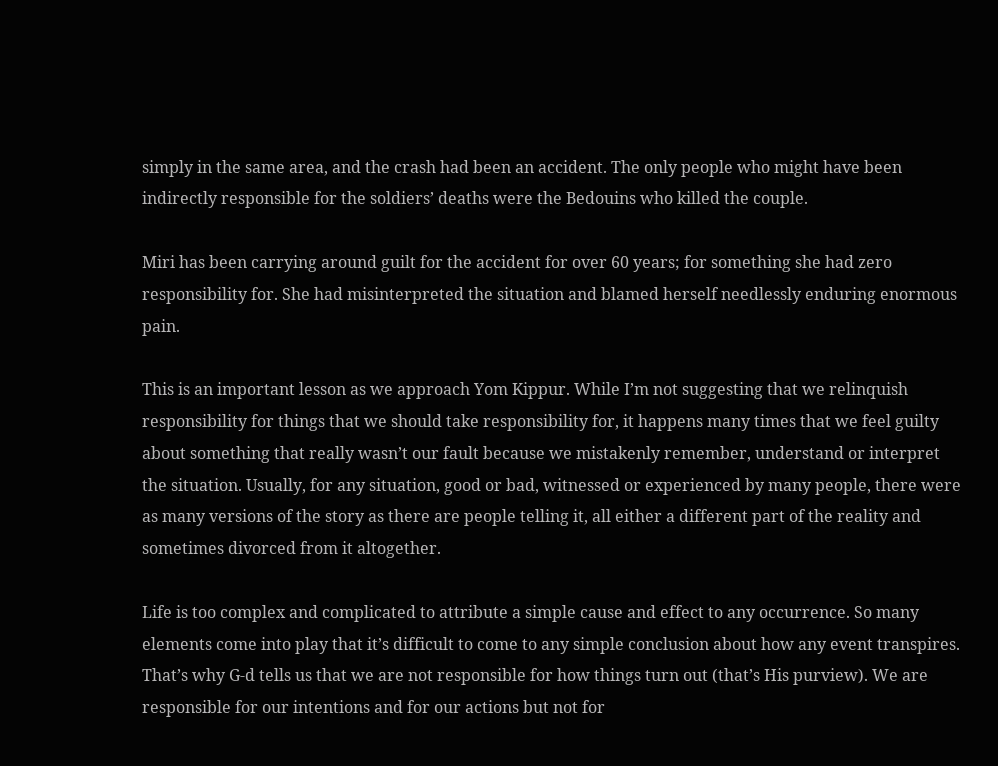simply in the same area, and the crash had been an accident. The only people who might have been indirectly responsible for the soldiers’ deaths were the Bedouins who killed the couple.

Miri has been carrying around guilt for the accident for over 60 years; for something she had zero responsibility for. She had misinterpreted the situation and blamed herself needlessly enduring enormous pain.

This is an important lesson as we approach Yom Kippur. While I’m not suggesting that we relinquish responsibility for things that we should take responsibility for, it happens many times that we feel guilty about something that really wasn’t our fault because we mistakenly remember, understand or interpret the situation. Usually, for any situation, good or bad, witnessed or experienced by many people, there were as many versions of the story as there are people telling it, all either a different part of the reality and sometimes divorced from it altogether.

Life is too complex and complicated to attribute a simple cause and effect to any occurrence. So many elements come into play that it’s difficult to come to any simple conclusion about how any event transpires. That’s why G-d tells us that we are not responsible for how things turn out (that’s His purview). We are responsible for our intentions and for our actions but not for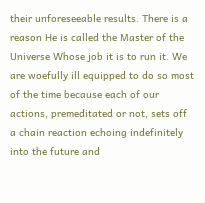their unforeseeable results. There is a reason He is called the Master of the Universe Whose job it is to run it. We are woefully ill equipped to do so most of the time because each of our actions, premeditated or not, sets off a chain reaction echoing indefinitely into the future and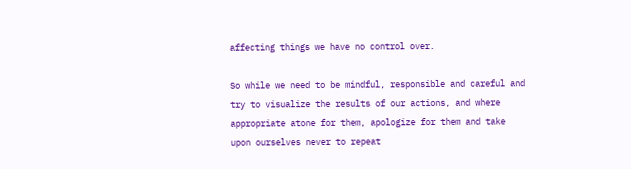affecting things we have no control over.

So while we need to be mindful, responsible and careful and try to visualize the results of our actions, and where appropriate atone for them, apologize for them and take upon ourselves never to repeat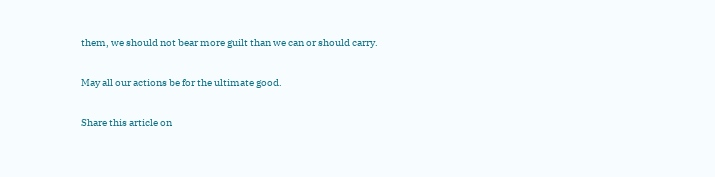them, we should not bear more guilt than we can or should carry.

May all our actions be for the ultimate good.

Share this article on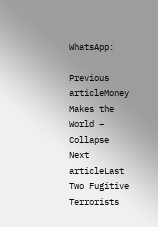WhatsApp:

Previous articleMoney Makes the World – Collapse
Next articleLast Two Fugitive Terrorists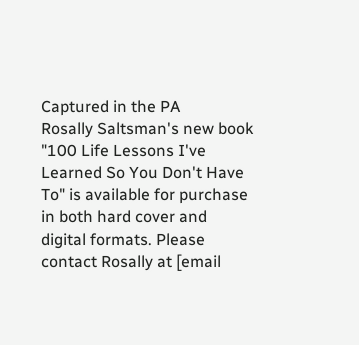Captured in the PA
Rosally Saltsman's new book "100 Life Lessons I've Learned So You Don't Have To" is available for purchase in both hard cover and digital formats. Please contact Rosally at [email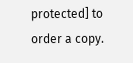protected] to order a copy.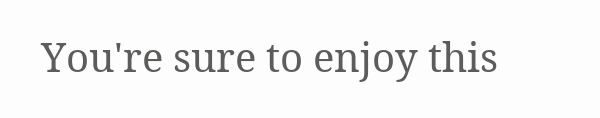You're sure to enjoy this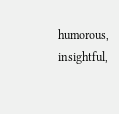humorous, insightful,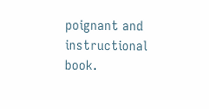poignant and instructional book.